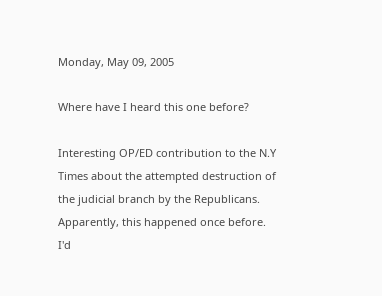Monday, May 09, 2005

Where have I heard this one before?

Interesting OP/ED contribution to the N.Y Times about the attempted destruction of the judicial branch by the Republicans. Apparently, this happened once before. I'd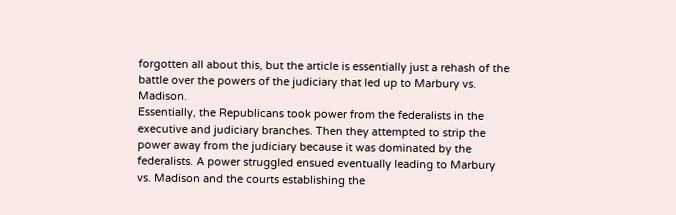forgotten all about this, but the article is essentially just a rehash of the battle over the powers of the judiciary that led up to Marbury vs. Madison.
Essentially, the Republicans took power from the federalists in the executive and judiciary branches. Then they attempted to strip the power away from the judiciary because it was dominated by the federalists. A power struggled ensued eventually leading to Marbury vs. Madison and the courts establishing the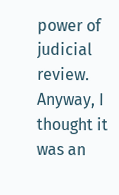power of judicial review.
Anyway, I thought it was an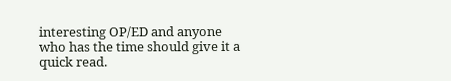interesting OP/ED and anyone who has the time should give it a quick read.